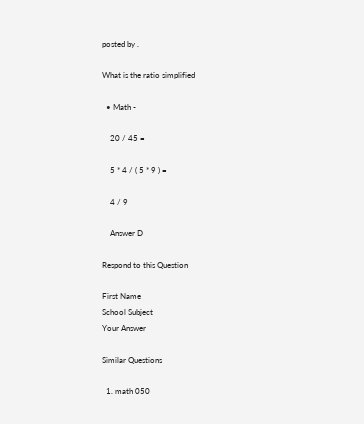posted by .

What is the ratio simplified

  • Math -

    20 / 45 =

    5 * 4 / ( 5 * 9 ) =

    4 / 9

    Answer D

Respond to this Question

First Name
School Subject
Your Answer

Similar Questions

  1. math 050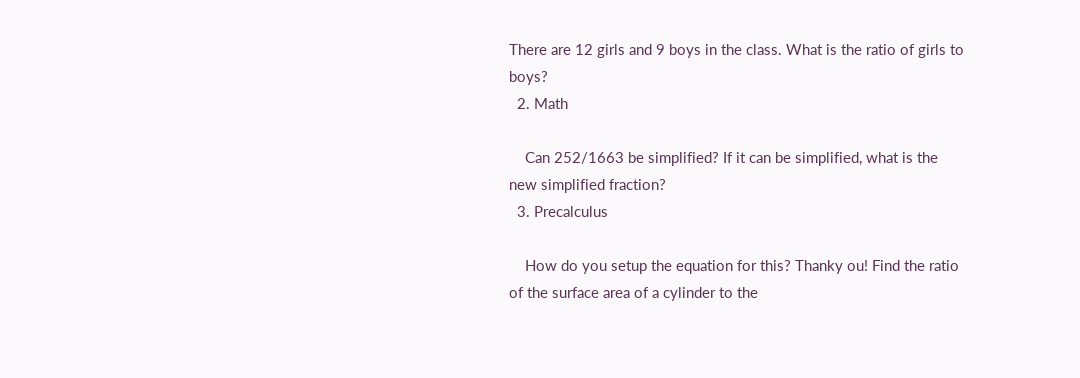There are 12 girls and 9 boys in the class. What is the ratio of girls to boys?
  2. Math

    Can 252/1663 be simplified? If it can be simplified, what is the new simplified fraction?
  3. Precalculus

    How do you setup the equation for this? Thanky ou! Find the ratio of the surface area of a cylinder to the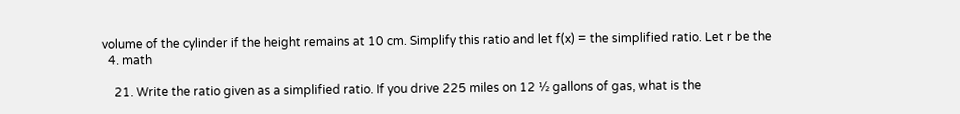volume of the cylinder if the height remains at 10 cm. Simplify this ratio and let f(x) = the simplified ratio. Let r be the
  4. math

    21. Write the ratio given as a simplified ratio. If you drive 225 miles on 12 ½ gallons of gas, what is the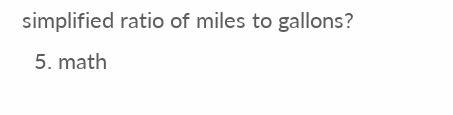simplified ratio of miles to gallons?
  5. math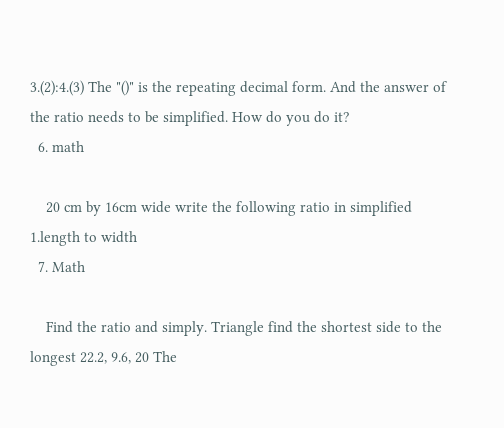3.(2):4.(3) The "()" is the repeating decimal form. And the answer of the ratio needs to be simplified. How do you do it?
  6. math

    20 cm by 16cm wide write the following ratio in simplified 1.length to width
  7. Math

    Find the ratio and simply. Triangle find the shortest side to the longest 22.2, 9.6, 20 The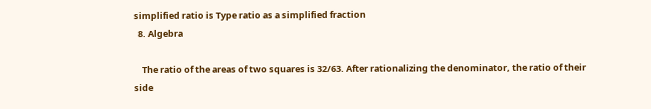simplified ratio is Type ratio as a simplified fraction
  8. Algebra

    The ratio of the areas of two squares is 32/63. After rationalizing the denominator, the ratio of their side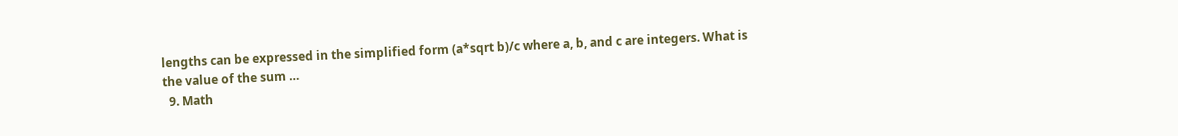lengths can be expressed in the simplified form (a*sqrt b)/c where a, b, and c are integers. What is the value of the sum …
  9. Math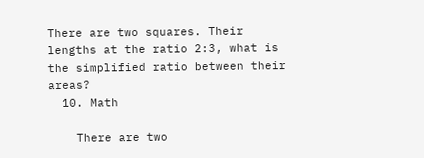There are two squares. Their lengths at the ratio 2:3, what is the simplified ratio between their areas?
  10. Math

    There are two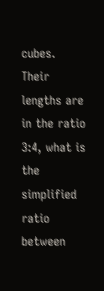cubes. Their lengths are in the ratio 3:4, what is the simplified ratio between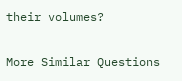their volumes?

More Similar Questions